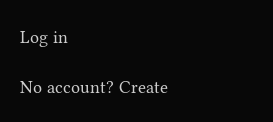Log in

No account? Create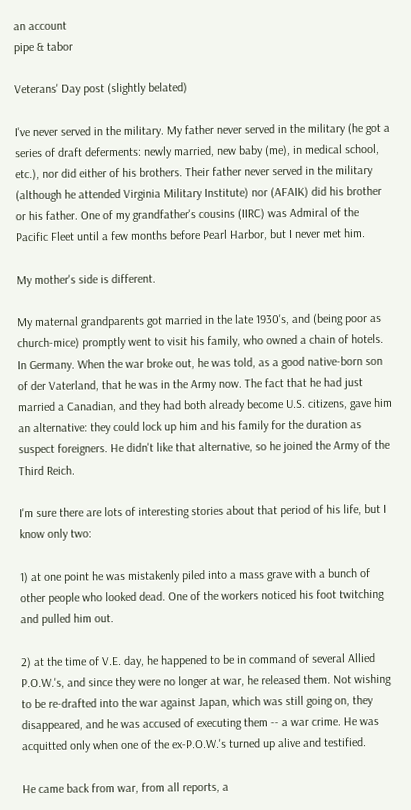an account
pipe & tabor

Veterans' Day post (slightly belated)

I've never served in the military. My father never served in the military (he got a series of draft deferments: newly married, new baby (me), in medical school, etc.), nor did either of his brothers. Their father never served in the military (although he attended Virginia Military Institute) nor (AFAIK) did his brother or his father. One of my grandfather's cousins (IIRC) was Admiral of the Pacific Fleet until a few months before Pearl Harbor, but I never met him.

My mother's side is different.

My maternal grandparents got married in the late 1930's, and (being poor as church-mice) promptly went to visit his family, who owned a chain of hotels. In Germany. When the war broke out, he was told, as a good native-born son of der Vaterland, that he was in the Army now. The fact that he had just married a Canadian, and they had both already become U.S. citizens, gave him an alternative: they could lock up him and his family for the duration as suspect foreigners. He didn't like that alternative, so he joined the Army of the Third Reich.

I'm sure there are lots of interesting stories about that period of his life, but I know only two:

1) at one point he was mistakenly piled into a mass grave with a bunch of other people who looked dead. One of the workers noticed his foot twitching and pulled him out.

2) at the time of V.E. day, he happened to be in command of several Allied P.O.W.'s, and since they were no longer at war, he released them. Not wishing to be re-drafted into the war against Japan, which was still going on, they disappeared, and he was accused of executing them -- a war crime. He was acquitted only when one of the ex-P.O.W.'s turned up alive and testified.

He came back from war, from all reports, a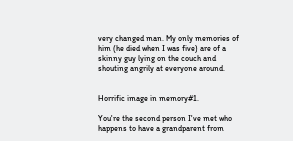very changed man. My only memories of him (he died when I was five) are of a skinny guy lying on the couch and shouting angrily at everyone around.


Horrific image in memory#1.

You're the second person I've met who happens to have a grandparent from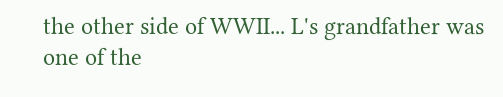the other side of WWII... L's grandfather was one of the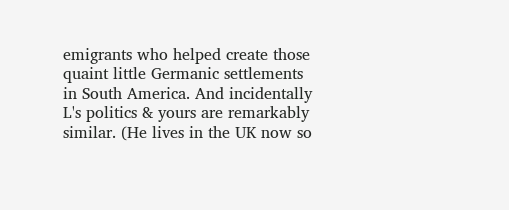emigrants who helped create those quaint little Germanic settlements in South America. And incidentally L's politics & yours are remarkably similar. (He lives in the UK now so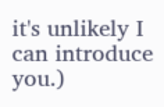it's unlikely I can introduce you.)